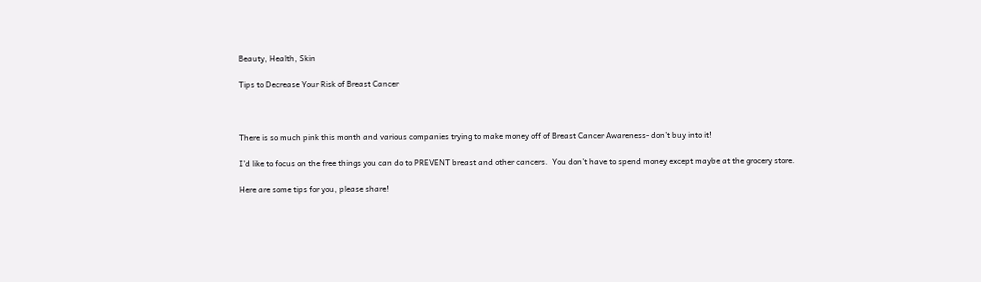Beauty, Health, Skin

Tips to Decrease Your Risk of Breast Cancer



There is so much pink this month and various companies trying to make money off of Breast Cancer Awareness- don’t buy into it!

I’d like to focus on the free things you can do to PREVENT breast and other cancers.  You don’t have to spend money except maybe at the grocery store.

Here are some tips for you, please share!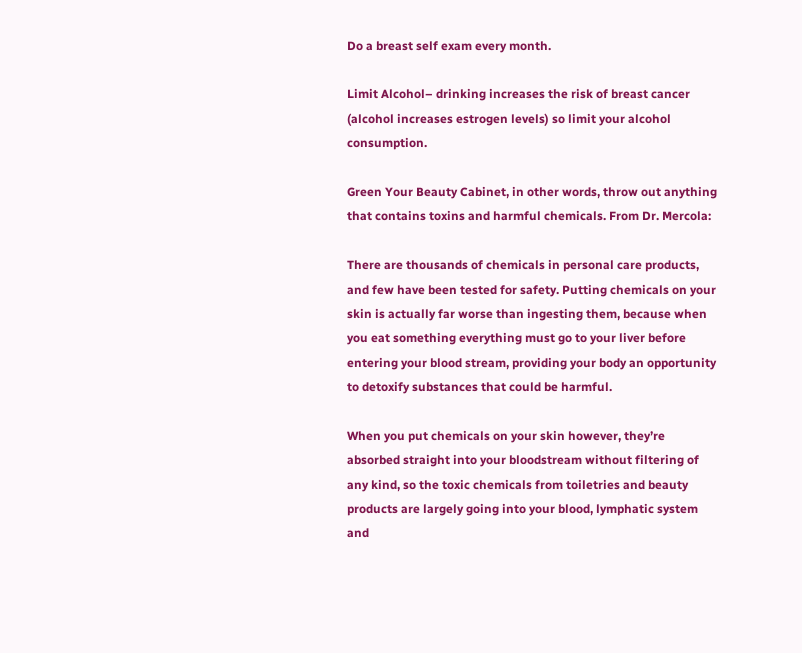Do a breast self exam every month.

Limit Alcohol– drinking increases the risk of breast cancer (alcohol increases estrogen levels) so limit your alcohol consumption.

Green Your Beauty Cabinet, in other words, throw out anything that contains toxins and harmful chemicals. From Dr. Mercola:

There are thousands of chemicals in personal care products, and few have been tested for safety. Putting chemicals on your skin is actually far worse than ingesting them, because when you eat something everything must go to your liver before entering your blood stream, providing your body an opportunity to detoxify substances that could be harmful.

When you put chemicals on your skin however, they’re absorbed straight into your bloodstream without filtering of any kind, so the toxic chemicals from toiletries and beauty products are largely going into your blood, lymphatic system and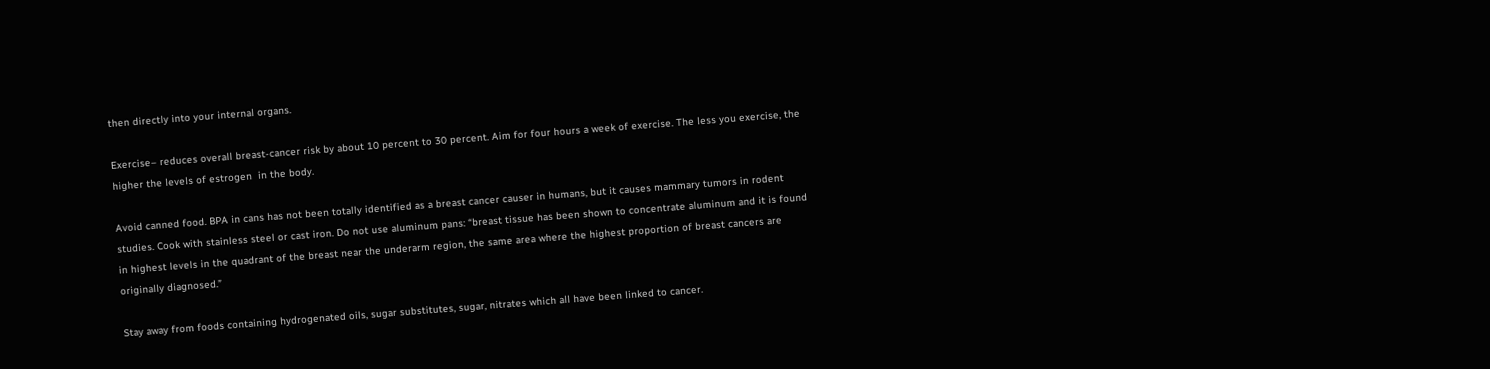then directly into your internal organs.

Exercise– reduces overall breast-cancer risk by about 10 percent to 30 percent. Aim for four hours a week of exercise. The less you exercise, the higher the levels of estrogen  in the body.

Avoid canned food. BPA in cans has not been totally identified as a breast cancer causer in humans, but it causes mammary tumors in rodent studies. Cook with stainless steel or cast iron. Do not use aluminum pans: “breast tissue has been shown to concentrate aluminum and it is found in highest levels in the quadrant of the breast near the underarm region, the same area where the highest proportion of breast cancers are originally diagnosed.”

Stay away from foods containing hydrogenated oils, sugar substitutes, sugar, nitrates which all have been linked to cancer.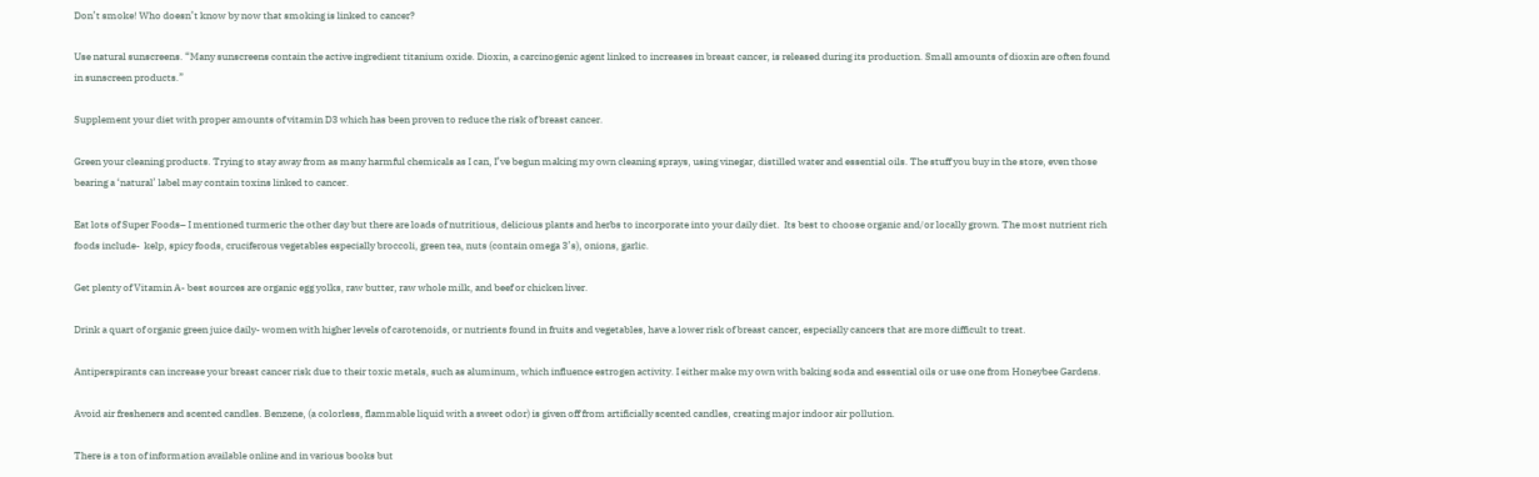Don’t smoke! Who doesn’t know by now that smoking is linked to cancer?

Use natural sunscreens. “Many sunscreens contain the active ingredient titanium oxide. Dioxin, a carcinogenic agent linked to increases in breast cancer, is released during its production. Small amounts of dioxin are often found in sunscreen products.”

Supplement your diet with proper amounts of vitamin D3 which has been proven to reduce the risk of breast cancer.

Green your cleaning products. Trying to stay away from as many harmful chemicals as I can, I’ve begun making my own cleaning sprays, using vinegar, distilled water and essential oils. The stuff you buy in the store, even those bearing a ‘natural’ label may contain toxins linked to cancer.

Eat lots of Super Foods– I mentioned turmeric the other day but there are loads of nutritious, delicious plants and herbs to incorporate into your daily diet.  Its best to choose organic and/or locally grown. The most nutrient rich foods include-  kelp, spicy foods, cruciferous vegetables especially broccoli, green tea, nuts (contain omega 3’s), onions, garlic.

Get plenty of Vitamin A- best sources are organic egg yolks, raw butter, raw whole milk, and beef or chicken liver.

Drink a quart of organic green juice daily- women with higher levels of carotenoids, or nutrients found in fruits and vegetables, have a lower risk of breast cancer, especially cancers that are more difficult to treat.

Antiperspirants can increase your breast cancer risk due to their toxic metals, such as aluminum, which influence estrogen activity. I either make my own with baking soda and essential oils or use one from Honeybee Gardens.

Avoid air fresheners and scented candles. Benzene, (a colorless, flammable liquid with a sweet odor) is given off from artificially scented candles, creating major indoor air pollution.

There is a ton of information available online and in various books but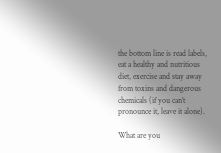the bottom line is read labels, eat a healthy and nutritious diet, exercise and stay away from toxins and dangerous chemicals (if you can’t pronounce it, leave it alone).

What are you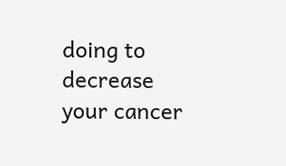doing to decrease your cancer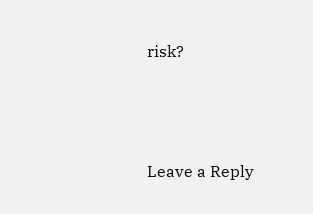risk?




Leave a Reply